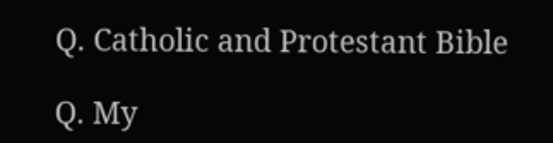Q. Catholic and Protestant Bible

Q. My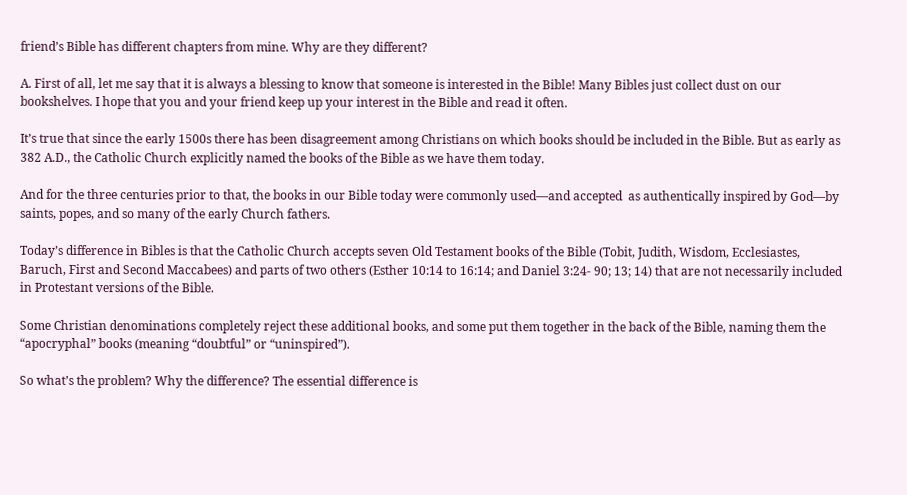friend’s Bible has different chapters from mine. Why are they different?

A. First of all, let me say that it is always a blessing to know that someone is interested in the Bible! Many Bibles just collect dust on our bookshelves. I hope that you and your friend keep up your interest in the Bible and read it often.

It’s true that since the early 1500s there has been disagreement among Christians on which books should be included in the Bible. But as early as 382 A.D., the Catholic Church explicitly named the books of the Bible as we have them today.

And for the three centuries prior to that, the books in our Bible today were commonly used—and accepted  as authentically inspired by God—by saints, popes, and so many of the early Church fathers.

Today’s difference in Bibles is that the Catholic Church accepts seven Old Testament books of the Bible (Tobit, Judith, Wisdom, Ecclesiastes, Baruch, First and Second Maccabees) and parts of two others (Esther 10:14 to 16:14; and Daniel 3:24- 90; 13; 14) that are not necessarily included in Protestant versions of the Bible.

Some Christian denominations completely reject these additional books, and some put them together in the back of the Bible, naming them the “apocryphal” books (meaning “doubtful” or “uninspired”).

So what’s the problem? Why the difference? The essential difference is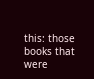this: those books that were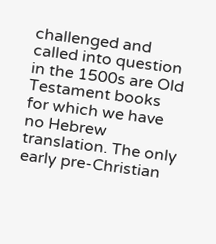challenged and called into question in the 1500s are Old Testament books for which we have no Hebrew translation. The only early pre-Christian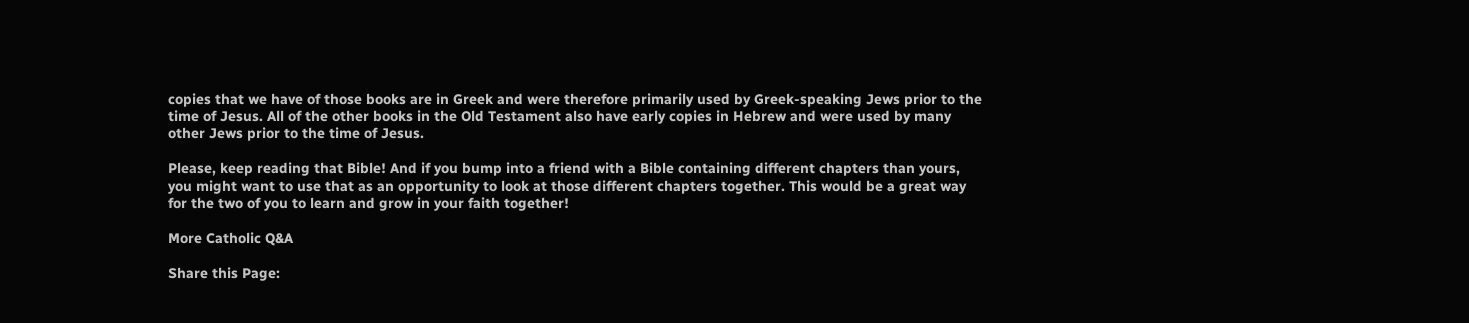copies that we have of those books are in Greek and were therefore primarily used by Greek-speaking Jews prior to the time of Jesus. All of the other books in the Old Testament also have early copies in Hebrew and were used by many other Jews prior to the time of Jesus.

Please, keep reading that Bible! And if you bump into a friend with a Bible containing different chapters than yours, you might want to use that as an opportunity to look at those different chapters together. This would be a great way for the two of you to learn and grow in your faith together!

More Catholic Q&A

Share this Page: